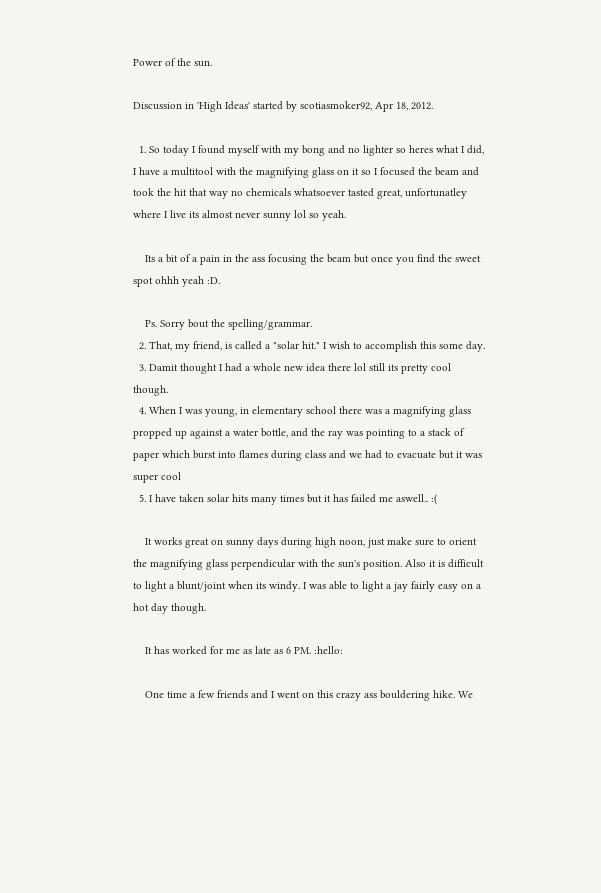Power of the sun.

Discussion in 'High Ideas' started by scotiasmoker92, Apr 18, 2012.

  1. So today I found myself with my bong and no lighter so heres what I did, I have a multitool with the magnifying glass on it so I focused the beam and took the hit that way no chemicals whatsoever tasted great, unfortunatley where I live its almost never sunny lol so yeah.

    Its a bit of a pain in the ass focusing the beam but once you find the sweet spot ohhh yeah :D.

    Ps. Sorry bout the spelling/grammar.
  2. That, my friend, is called a "solar hit." I wish to accomplish this some day.
  3. Damit thought I had a whole new idea there lol still its pretty cool though.
  4. When I was young, in elementary school there was a magnifying glass propped up against a water bottle, and the ray was pointing to a stack of paper which burst into flames during class and we had to evacuate but it was super cool
  5. I have taken solar hits many times but it has failed me aswell.. :(

    It works great on sunny days during high noon, just make sure to orient the magnifying glass perpendicular with the sun's position. Also it is difficult to light a blunt/joint when its windy. I was able to light a jay fairly easy on a hot day though.

    It has worked for me as late as 6 PM. :hello:

    One time a few friends and I went on this crazy ass bouldering hike. We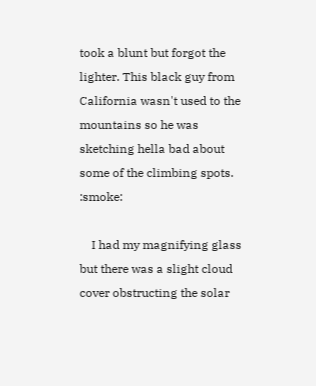took a blunt but forgot the lighter. This black guy from California wasn't used to the mountains so he was sketching hella bad about some of the climbing spots. :smoke:

    I had my magnifying glass but there was a slight cloud cover obstructing the solar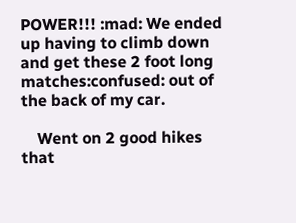POWER!!! :mad: We ended up having to climb down and get these 2 foot long matches:confused: out of the back of my car.

    Went on 2 good hikes that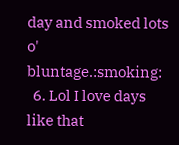day and smoked lots o' bluntage.:smoking:
  6. Lol I love days like that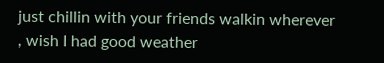just chillin with your friends walkin wherever , wish I had good weather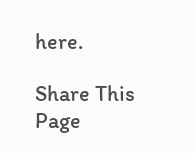here.

Share This Page